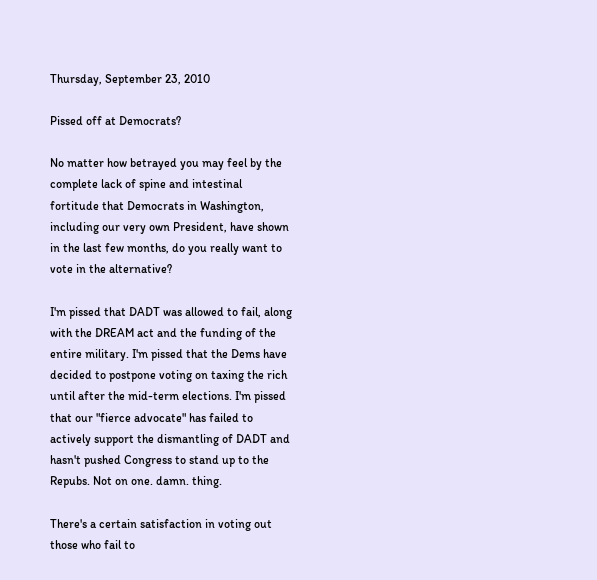Thursday, September 23, 2010

Pissed off at Democrats?

No matter how betrayed you may feel by the complete lack of spine and intestinal fortitude that Democrats in Washington, including our very own President, have shown in the last few months, do you really want to vote in the alternative?

I'm pissed that DADT was allowed to fail, along with the DREAM act and the funding of the entire military. I'm pissed that the Dems have decided to postpone voting on taxing the rich until after the mid-term elections. I'm pissed that our "fierce advocate" has failed to actively support the dismantling of DADT and hasn't pushed Congress to stand up to the Repubs. Not on one. damn. thing.

There's a certain satisfaction in voting out those who fail to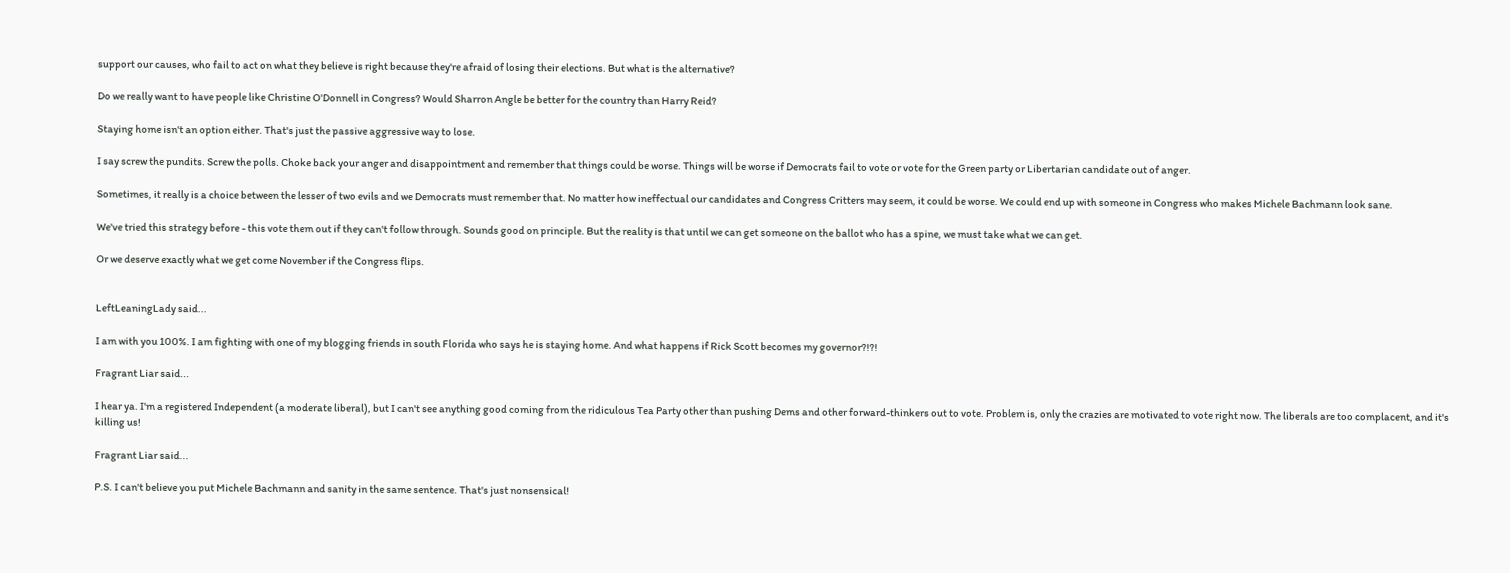support our causes, who fail to act on what they believe is right because they're afraid of losing their elections. But what is the alternative?

Do we really want to have people like Christine O'Donnell in Congress? Would Sharron Angle be better for the country than Harry Reid?

Staying home isn't an option either. That's just the passive aggressive way to lose.

I say screw the pundits. Screw the polls. Choke back your anger and disappointment and remember that things could be worse. Things will be worse if Democrats fail to vote or vote for the Green party or Libertarian candidate out of anger.

Sometimes, it really is a choice between the lesser of two evils and we Democrats must remember that. No matter how ineffectual our candidates and Congress Critters may seem, it could be worse. We could end up with someone in Congress who makes Michele Bachmann look sane.

We've tried this strategy before - this vote them out if they can't follow through. Sounds good on principle. But the reality is that until we can get someone on the ballot who has a spine, we must take what we can get.

Or we deserve exactly what we get come November if the Congress flips.


LeftLeaningLady said...

I am with you 100%. I am fighting with one of my blogging friends in south Florida who says he is staying home. And what happens if Rick Scott becomes my governor?!?!

Fragrant Liar said...

I hear ya. I'm a registered Independent (a moderate liberal), but I can't see anything good coming from the ridiculous Tea Party other than pushing Dems and other forward-thinkers out to vote. Problem is, only the crazies are motivated to vote right now. The liberals are too complacent, and it's killing us!

Fragrant Liar said...

P.S. I can't believe you put Michele Bachmann and sanity in the same sentence. That's just nonsensical!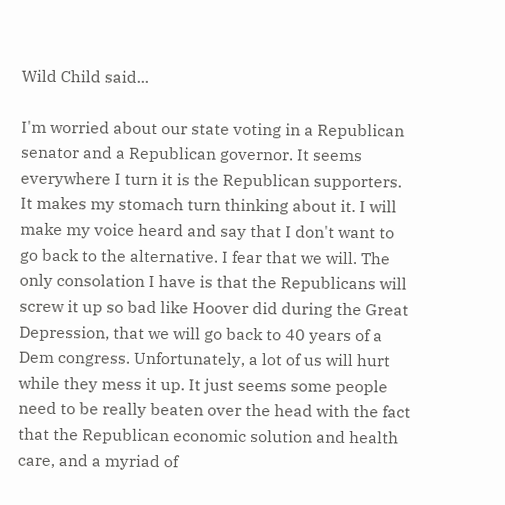Wild Child said...

I'm worried about our state voting in a Republican senator and a Republican governor. It seems everywhere I turn it is the Republican supporters. It makes my stomach turn thinking about it. I will make my voice heard and say that I don't want to go back to the alternative. I fear that we will. The only consolation I have is that the Republicans will screw it up so bad like Hoover did during the Great Depression, that we will go back to 40 years of a Dem congress. Unfortunately, a lot of us will hurt while they mess it up. It just seems some people need to be really beaten over the head with the fact that the Republican economic solution and health care, and a myriad of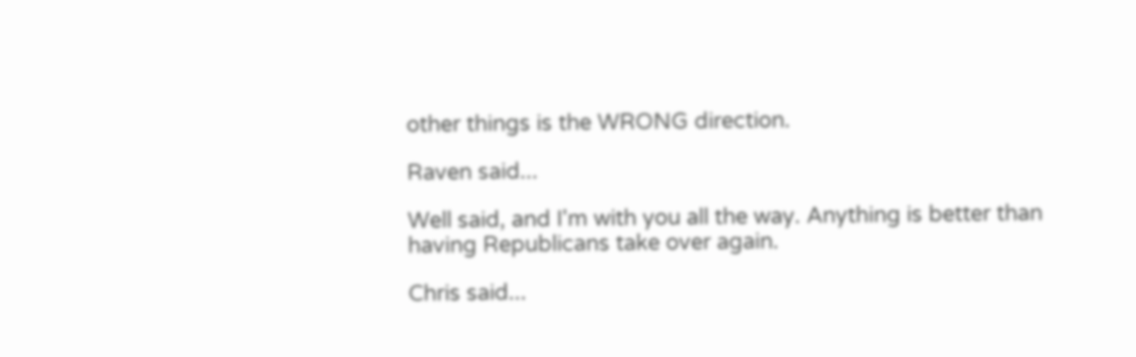other things is the WRONG direction.

Raven said...

Well said, and I'm with you all the way. Anything is better than having Republicans take over again.

Chris said...